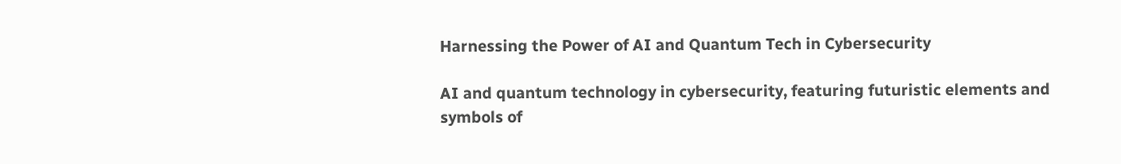Harnessing the Power of AI and Quantum Tech in Cybersecurity

AI and quantum technology in cybersecurity, featuring futuristic elements and symbols of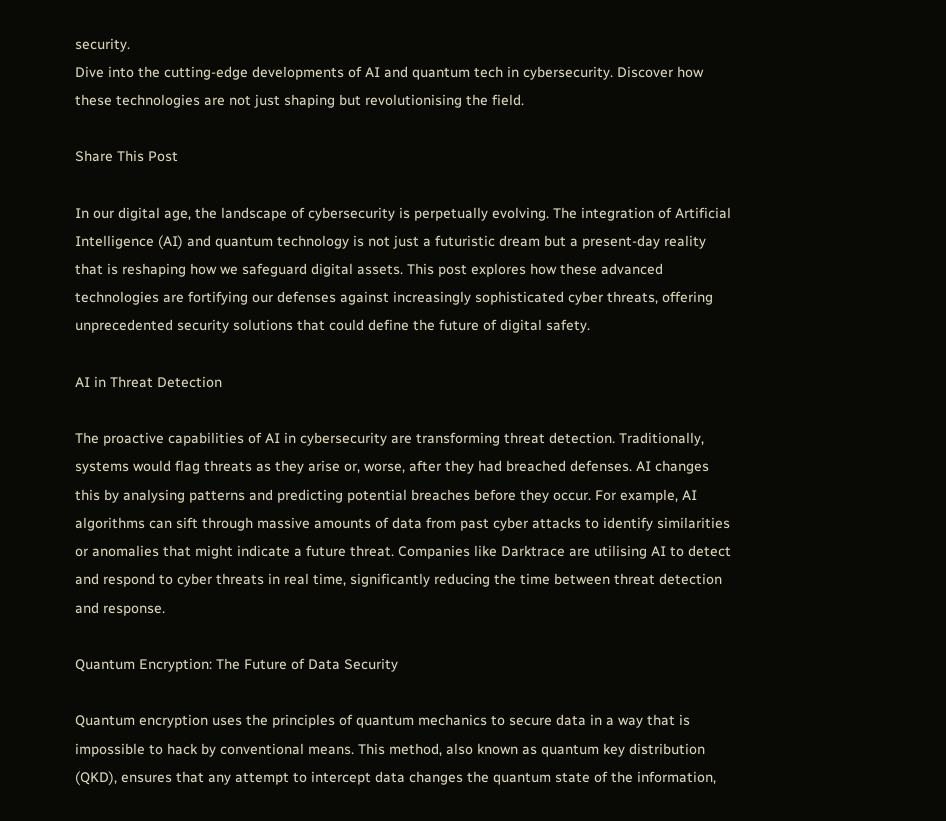security.
Dive into the cutting-edge developments of AI and quantum tech in cybersecurity. Discover how these technologies are not just shaping but revolutionising the field.

Share This Post

In our digital age, the landscape of cybersecurity is perpetually evolving. The integration of Artificial Intelligence (AI) and quantum technology is not just a futuristic dream but a present-day reality that is reshaping how we safeguard digital assets. This post explores how these advanced technologies are fortifying our defenses against increasingly sophisticated cyber threats, offering unprecedented security solutions that could define the future of digital safety.

AI in Threat Detection

The proactive capabilities of AI in cybersecurity are transforming threat detection. Traditionally, systems would flag threats as they arise or, worse, after they had breached defenses. AI changes this by analysing patterns and predicting potential breaches before they occur. For example, AI algorithms can sift through massive amounts of data from past cyber attacks to identify similarities or anomalies that might indicate a future threat. Companies like Darktrace are utilising AI to detect and respond to cyber threats in real time, significantly reducing the time between threat detection and response.

Quantum Encryption: The Future of Data Security

Quantum encryption uses the principles of quantum mechanics to secure data in a way that is impossible to hack by conventional means. This method, also known as quantum key distribution (QKD), ensures that any attempt to intercept data changes the quantum state of the information,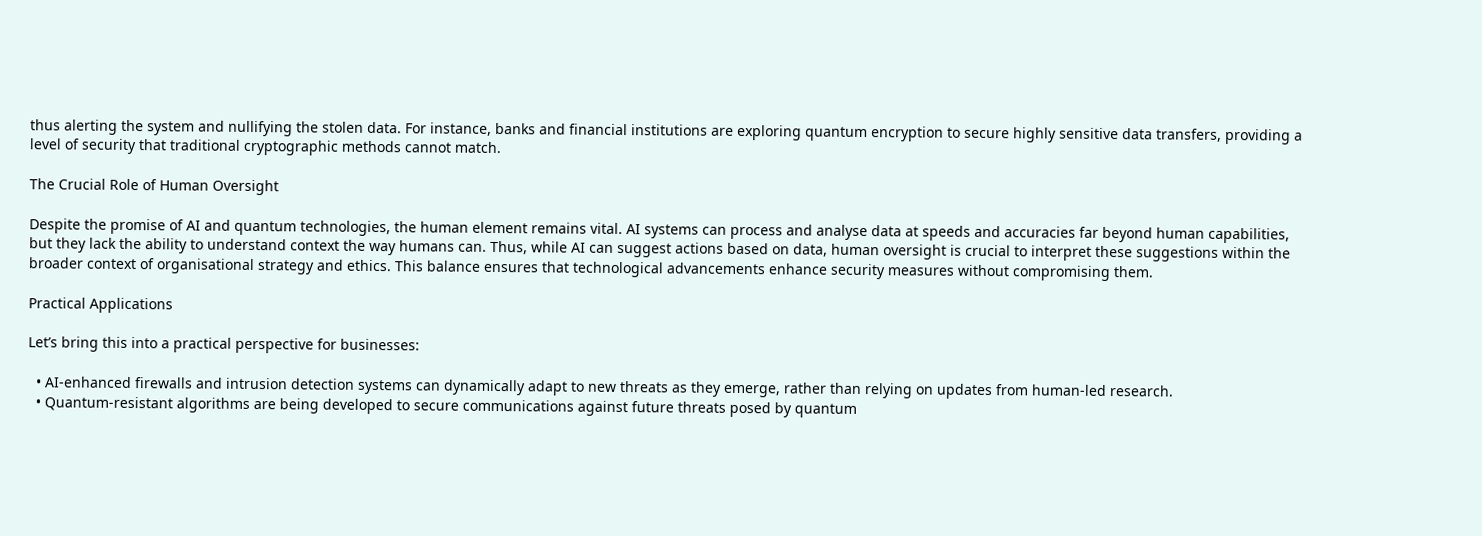thus alerting the system and nullifying the stolen data. For instance, banks and financial institutions are exploring quantum encryption to secure highly sensitive data transfers, providing a level of security that traditional cryptographic methods cannot match.

The Crucial Role of Human Oversight

Despite the promise of AI and quantum technologies, the human element remains vital. AI systems can process and analyse data at speeds and accuracies far beyond human capabilities, but they lack the ability to understand context the way humans can. Thus, while AI can suggest actions based on data, human oversight is crucial to interpret these suggestions within the broader context of organisational strategy and ethics. This balance ensures that technological advancements enhance security measures without compromising them.

Practical Applications

Let’s bring this into a practical perspective for businesses:

  • AI-enhanced firewalls and intrusion detection systems can dynamically adapt to new threats as they emerge, rather than relying on updates from human-led research.
  • Quantum-resistant algorithms are being developed to secure communications against future threats posed by quantum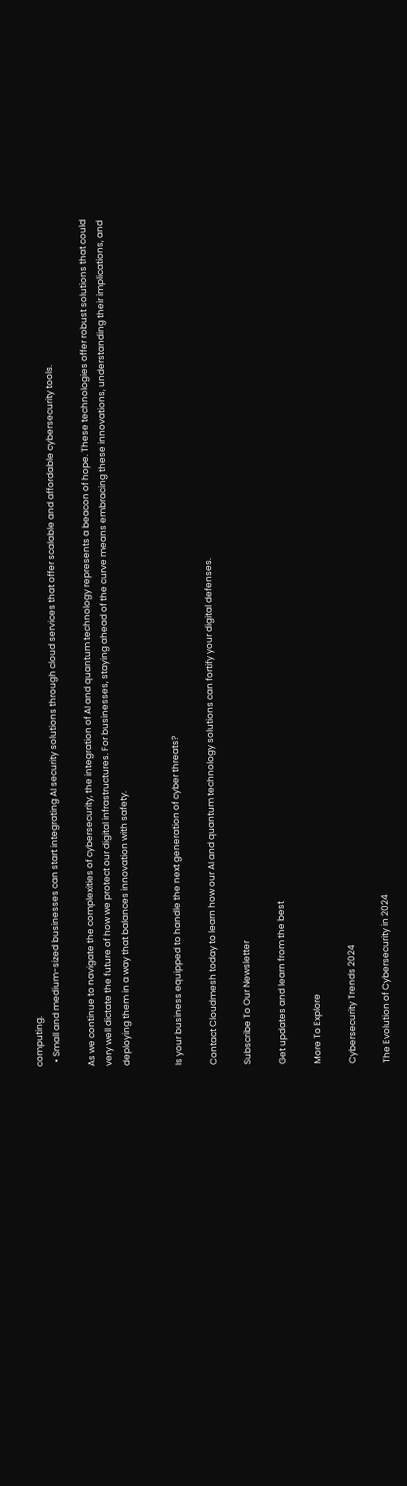computing.
  • Small and medium-sized businesses can start integrating AI security solutions through cloud services that offer scalable and affordable cybersecurity tools.

As we continue to navigate the complexities of cybersecurity, the integration of AI and quantum technology represents a beacon of hope. These technologies offer robust solutions that could very well dictate the future of how we protect our digital infrastructures. For businesses, staying ahead of the curve means embracing these innovations, understanding their implications, and deploying them in a way that balances innovation with safety.


Is your business equipped to handle the next generation of cyber threats?

Contact Cloudmesh today to learn how our AI and quantum technology solutions can fortify your digital defenses.

Subscribe To Our Newsletter

Get updates and learn from the best

More To Explore

Cybersecurity Trends 2024

The Evolution of Cybersecurity in 2024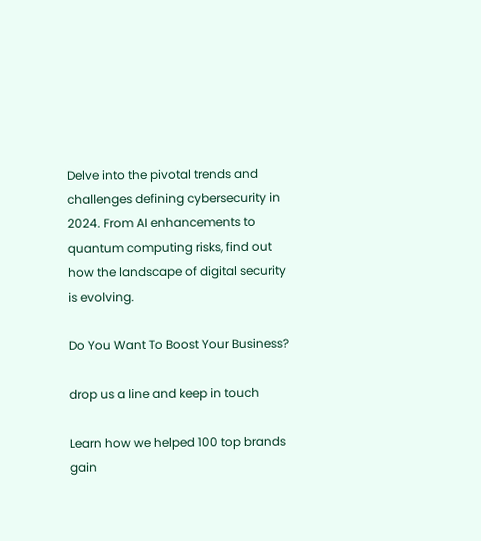Delve into the pivotal trends and challenges defining cybersecurity in 2024. From AI enhancements to quantum computing risks, find out how the landscape of digital security is evolving.

Do You Want To Boost Your Business?

drop us a line and keep in touch

Learn how we helped 100 top brands gain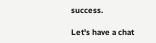success.

Let's have a chat